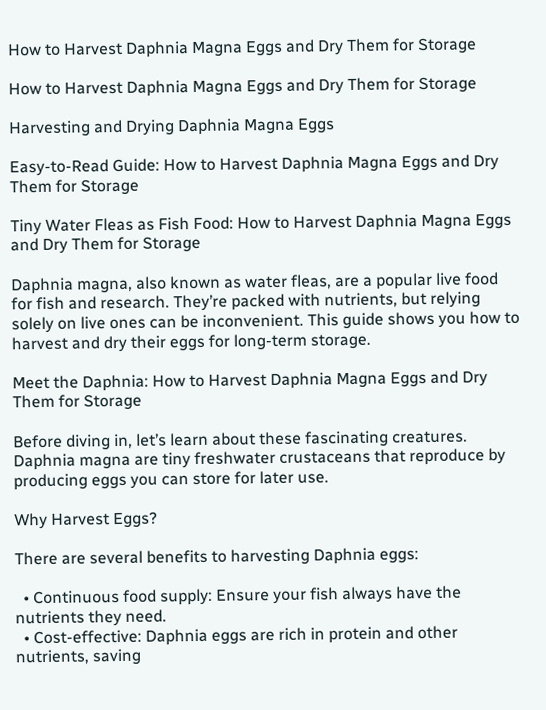How to Harvest Daphnia Magna Eggs and Dry Them for Storage

How to Harvest Daphnia Magna Eggs and Dry Them for Storage

Harvesting and Drying Daphnia Magna Eggs

Easy-to-Read Guide: How to Harvest Daphnia Magna Eggs and Dry Them for Storage

Tiny Water Fleas as Fish Food: How to Harvest Daphnia Magna Eggs and Dry Them for Storage

Daphnia magna, also known as water fleas, are a popular live food for fish and research. They’re packed with nutrients, but relying solely on live ones can be inconvenient. This guide shows you how to harvest and dry their eggs for long-term storage.

Meet the Daphnia: How to Harvest Daphnia Magna Eggs and Dry Them for Storage

Before diving in, let’s learn about these fascinating creatures. Daphnia magna are tiny freshwater crustaceans that reproduce by producing eggs you can store for later use.

Why Harvest Eggs?

There are several benefits to harvesting Daphnia eggs:

  • Continuous food supply: Ensure your fish always have the nutrients they need.
  • Cost-effective: Daphnia eggs are rich in protein and other nutrients, saving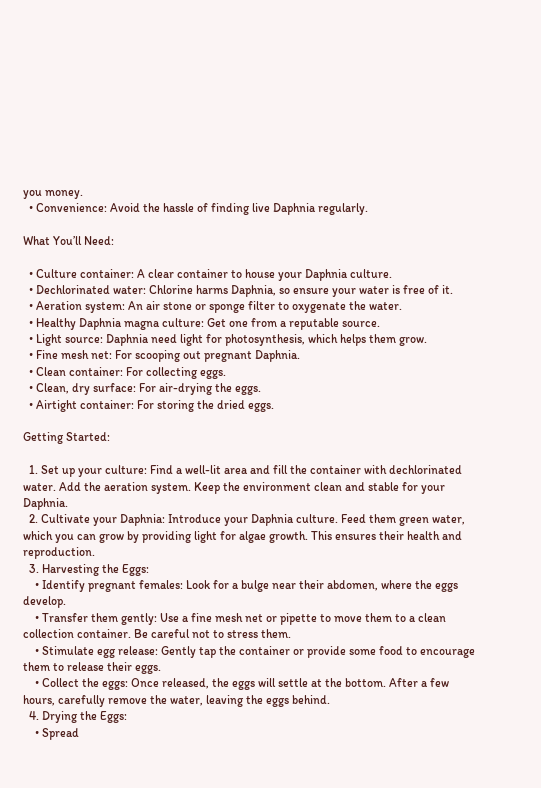you money.
  • Convenience: Avoid the hassle of finding live Daphnia regularly.

What You’ll Need:

  • Culture container: A clear container to house your Daphnia culture.
  • Dechlorinated water: Chlorine harms Daphnia, so ensure your water is free of it.
  • Aeration system: An air stone or sponge filter to oxygenate the water.
  • Healthy Daphnia magna culture: Get one from a reputable source.
  • Light source: Daphnia need light for photosynthesis, which helps them grow.
  • Fine mesh net: For scooping out pregnant Daphnia.
  • Clean container: For collecting eggs.
  • Clean, dry surface: For air-drying the eggs.
  • Airtight container: For storing the dried eggs.

Getting Started:

  1. Set up your culture: Find a well-lit area and fill the container with dechlorinated water. Add the aeration system. Keep the environment clean and stable for your Daphnia.
  2. Cultivate your Daphnia: Introduce your Daphnia culture. Feed them green water, which you can grow by providing light for algae growth. This ensures their health and reproduction.
  3. Harvesting the Eggs:
    • Identify pregnant females: Look for a bulge near their abdomen, where the eggs develop.
    • Transfer them gently: Use a fine mesh net or pipette to move them to a clean collection container. Be careful not to stress them.
    • Stimulate egg release: Gently tap the container or provide some food to encourage them to release their eggs.
    • Collect the eggs: Once released, the eggs will settle at the bottom. After a few hours, carefully remove the water, leaving the eggs behind.
  4. Drying the Eggs:
    • Spread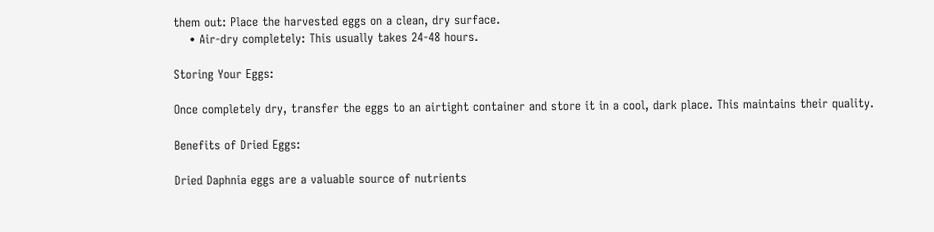them out: Place the harvested eggs on a clean, dry surface.
    • Air-dry completely: This usually takes 24-48 hours.

Storing Your Eggs:

Once completely dry, transfer the eggs to an airtight container and store it in a cool, dark place. This maintains their quality.

Benefits of Dried Eggs:

Dried Daphnia eggs are a valuable source of nutrients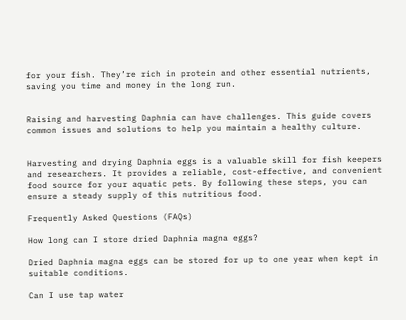for your fish. They’re rich in protein and other essential nutrients, saving you time and money in the long run.


Raising and harvesting Daphnia can have challenges. This guide covers common issues and solutions to help you maintain a healthy culture.


Harvesting and drying Daphnia eggs is a valuable skill for fish keepers and researchers. It provides a reliable, cost-effective, and convenient food source for your aquatic pets. By following these steps, you can ensure a steady supply of this nutritious food.

Frequently Asked Questions (FAQs)

How long can I store dried Daphnia magna eggs?

Dried Daphnia magna eggs can be stored for up to one year when kept in suitable conditions.

Can I use tap water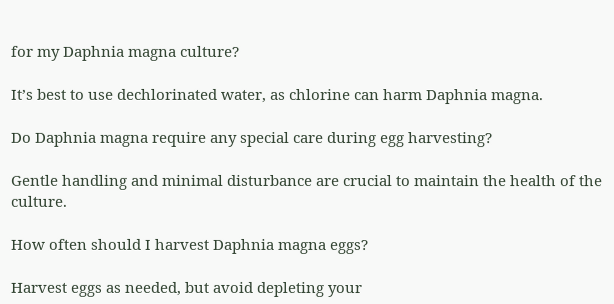for my Daphnia magna culture?

It’s best to use dechlorinated water, as chlorine can harm Daphnia magna.

Do Daphnia magna require any special care during egg harvesting?

Gentle handling and minimal disturbance are crucial to maintain the health of the culture.

How often should I harvest Daphnia magna eggs?

Harvest eggs as needed, but avoid depleting your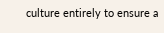culture entirely to ensure a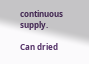continuous supply.

Can dried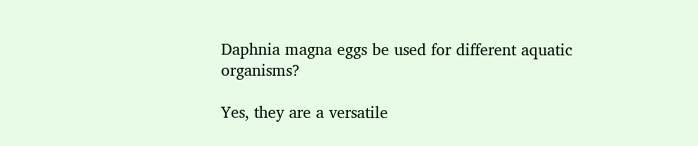Daphnia magna eggs be used for different aquatic organisms?

Yes, they are a versatile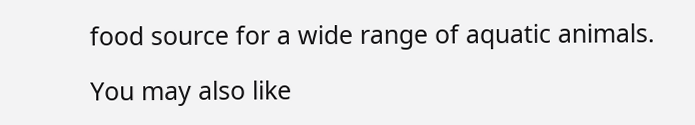food source for a wide range of aquatic animals.

You may also like